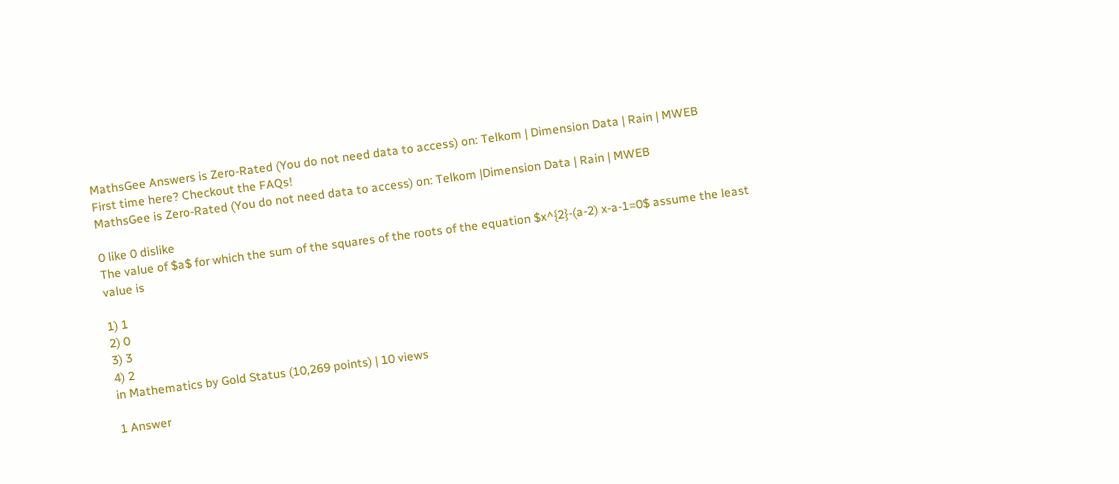MathsGee Answers is Zero-Rated (You do not need data to access) on: Telkom | Dimension Data | Rain | MWEB
First time here? Checkout the FAQs!
MathsGee is Zero-Rated (You do not need data to access) on: Telkom |Dimension Data | Rain | MWEB

0 like 0 dislike
The value of $a$ for which the sum of the squares of the roots of the equation $x^{2}-(a-2) x-a-1=0$ assume the least value is

1) 1
2) 0
3) 3
4) 2
in Mathematics by Gold Status (10,269 points) | 10 views

1 Answer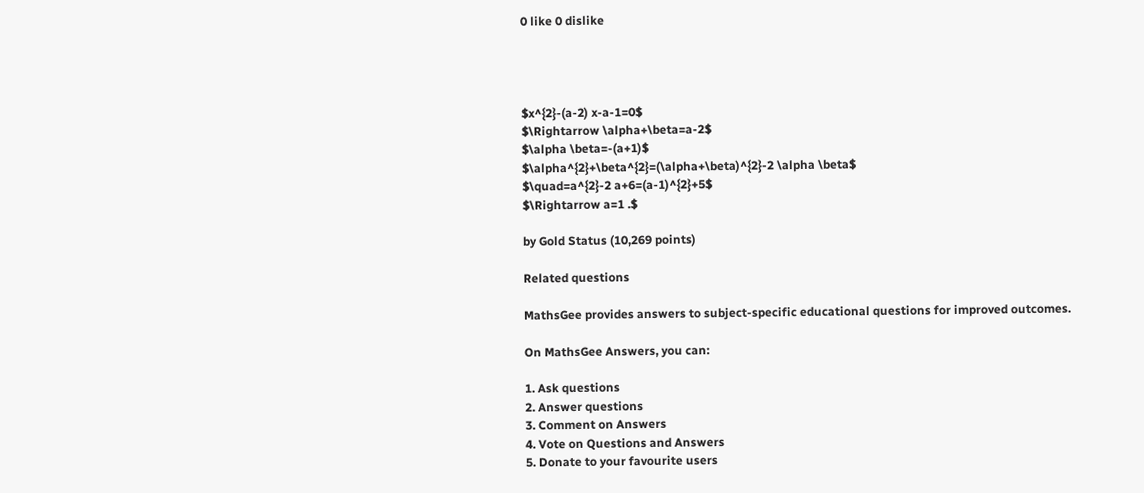0 like 0 dislike




$x^{2}-(a-2) x-a-1=0$
$\Rightarrow \alpha+\beta=a-2$
$\alpha \beta=-(a+1)$
$\alpha^{2}+\beta^{2}=(\alpha+\beta)^{2}-2 \alpha \beta$
$\quad=a^{2}-2 a+6=(a-1)^{2}+5$
$\Rightarrow a=1 .$

by Gold Status (10,269 points)

Related questions

MathsGee provides answers to subject-specific educational questions for improved outcomes.

On MathsGee Answers, you can:

1. Ask questions
2. Answer questions
3. Comment on Answers
4. Vote on Questions and Answers
5. Donate to your favourite users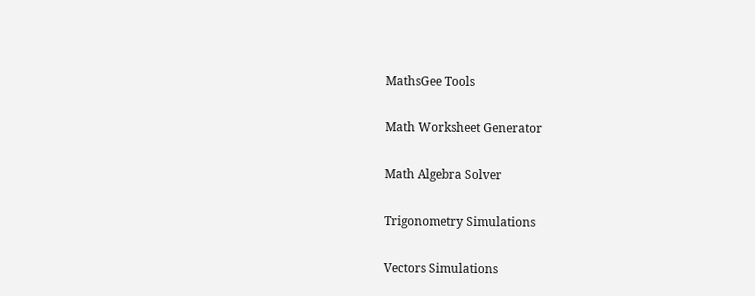MathsGee Tools

Math Worksheet Generator

Math Algebra Solver

Trigonometry Simulations

Vectors Simulations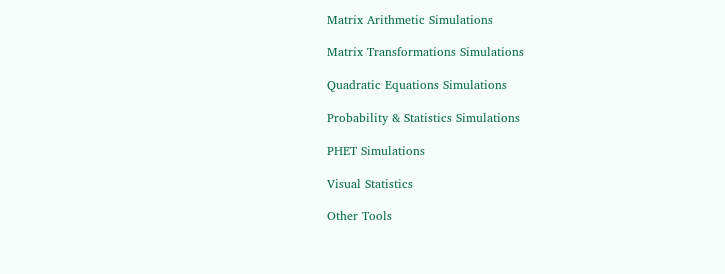Matrix Arithmetic Simulations

Matrix Transformations Simulations

Quadratic Equations Simulations

Probability & Statistics Simulations

PHET Simulations

Visual Statistics

Other Tools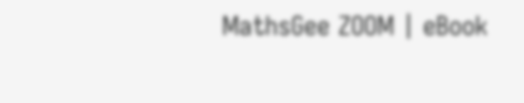MathsGee ZOOM | eBook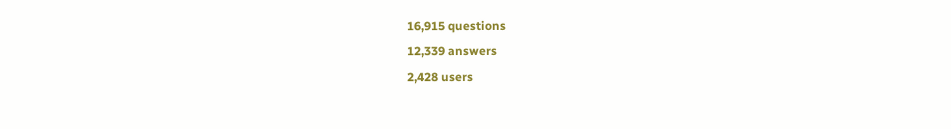16,915 questions
12,339 answers
2,428 users